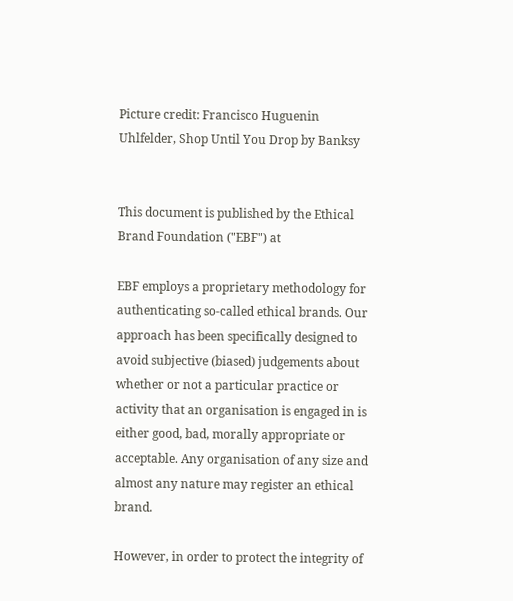Picture credit: Francisco Huguenin Uhlfelder, Shop Until You Drop by Banksy


This document is published by the Ethical Brand Foundation ("EBF") at

EBF employs a proprietary methodology for authenticating so-called ethical brands. Our approach has been specifically designed to avoid subjective (biased) judgements about whether or not a particular practice or activity that an organisation is engaged in is either good, bad, morally appropriate or acceptable. Any organisation of any size and almost any nature may register an ethical brand.

However, in order to protect the integrity of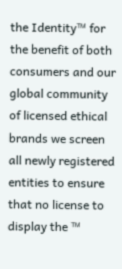the Identity™ for the benefit of both consumers and our global community of licensed ethical brands we screen all newly registered entities to ensure that no license to display the ™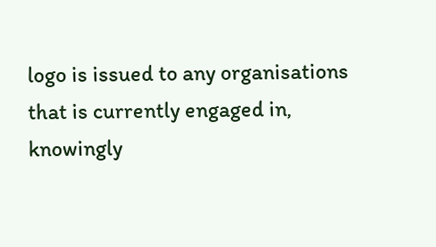logo is issued to any organisations that is currently engaged in, knowingly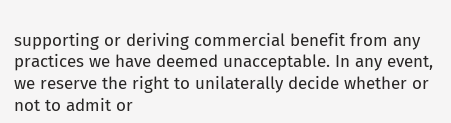supporting or deriving commercial benefit from any practices we have deemed unacceptable. In any event, we reserve the right to unilaterally decide whether or not to admit or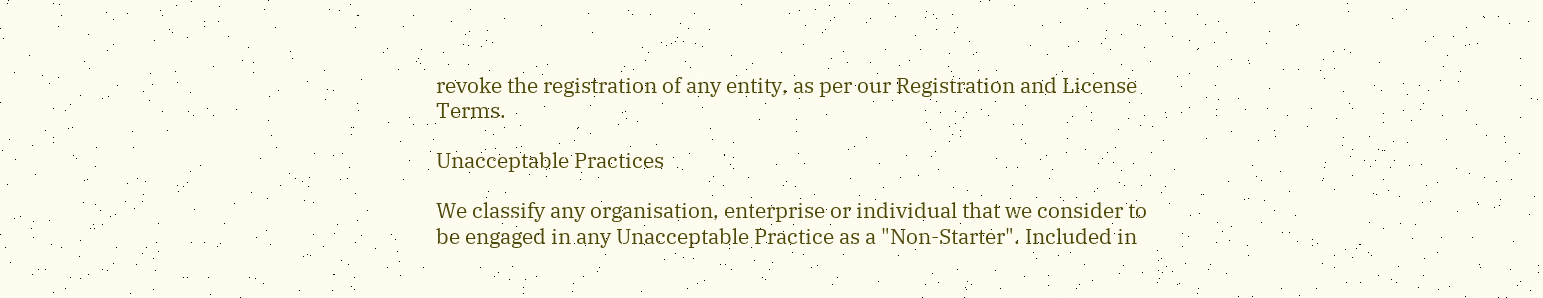revoke the registration of any entity, as per our Registration and License Terms.

Unacceptable Practices

We classify any organisation, enterprise or individual that we consider to be engaged in any Unacceptable Practice as a "Non-Starter". Included in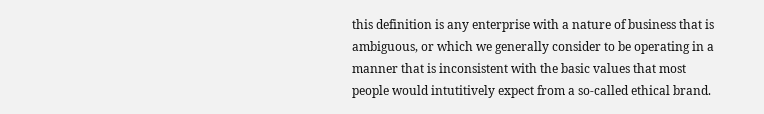this definition is any enterprise with a nature of business that is ambiguous, or which we generally consider to be operating in a manner that is inconsistent with the basic values that most people would intutitively expect from a so-called ethical brand.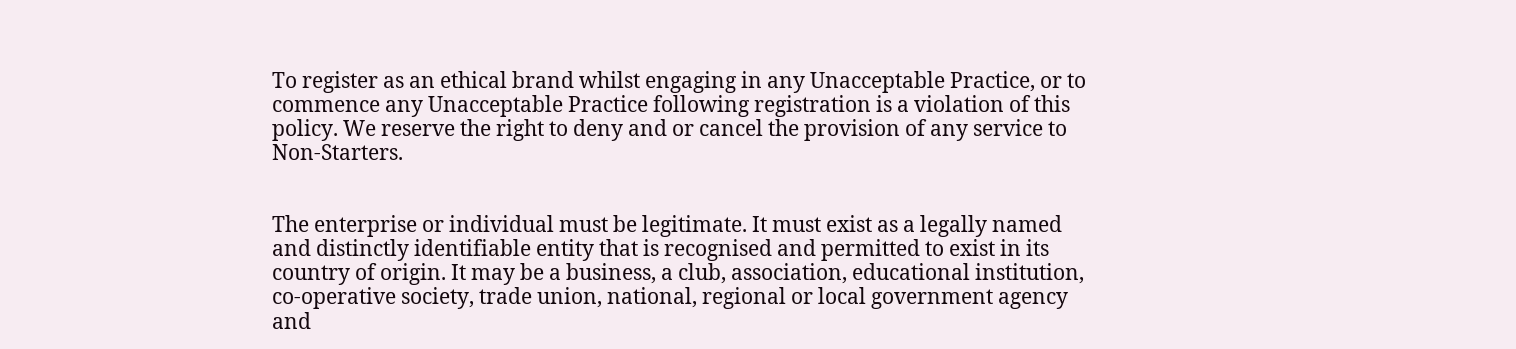To register as an ethical brand whilst engaging in any Unacceptable Practice, or to commence any Unacceptable Practice following registration is a violation of this policy. We reserve the right to deny and or cancel the provision of any service to Non-Starters.


The enterprise or individual must be legitimate. It must exist as a legally named and distinctly identifiable entity that is recognised and permitted to exist in its country of origin. It may be a business, a club, association, educational institution, co-operative society, trade union, national, regional or local government agency and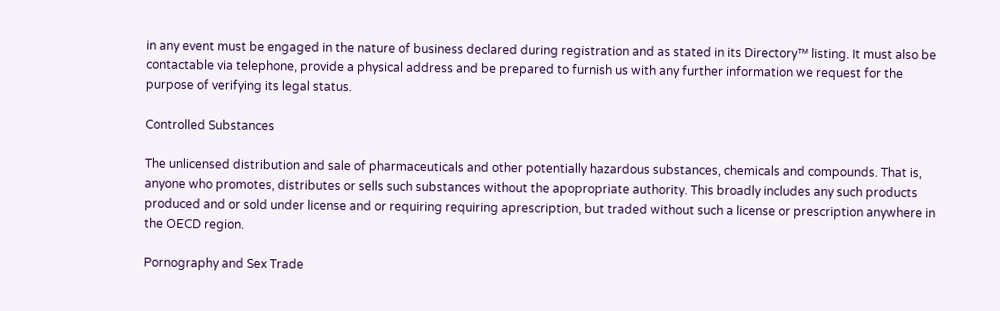in any event must be engaged in the nature of business declared during registration and as stated in its Directory™ listing. It must also be contactable via telephone, provide a physical address and be prepared to furnish us with any further information we request for the purpose of verifying its legal status.

Controlled Substances

The unlicensed distribution and sale of pharmaceuticals and other potentially hazardous substances, chemicals and compounds. That is, anyone who promotes, distributes or sells such substances without the apopropriate authority. This broadly includes any such products produced and or sold under license and or requiring requiring aprescription, but traded without such a license or prescription anywhere in the OECD region.

Pornography and Sex Trade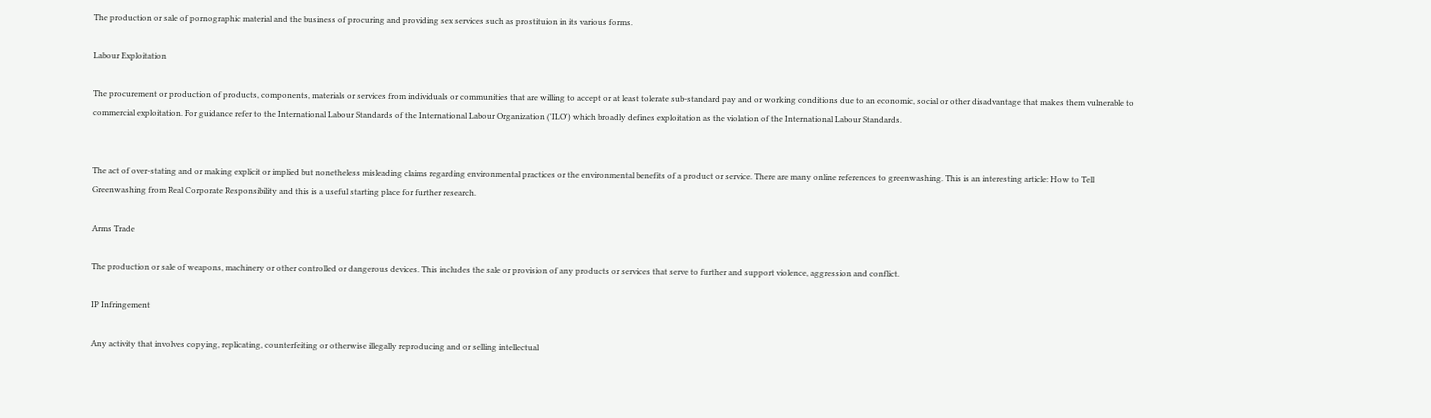The production or sale of pornographic material and the business of procuring and providing sex services such as prostituion in its various forms.

Labour Exploitation

The procurement or production of products, components, materials or services from individuals or communities that are willing to accept or at least tolerate sub-standard pay and or working conditions due to an economic, social or other disadvantage that makes them vulnerable to commercial exploitation. For guidance refer to the International Labour Standards of the International Labour Organization ('ILO') which broadly defines exploitation as the violation of the International Labour Standards.


The act of over-stating and or making explicit or implied but nonetheless misleading claims regarding environmental practices or the environmental benefits of a product or service. There are many online references to greenwashing. This is an interesting article: How to Tell Greenwashing from Real Corporate Responsibility and this is a useful starting place for further research.

Arms Trade

The production or sale of weapons, machinery or other controlled or dangerous devices. This includes the sale or provision of any products or services that serve to further and support violence, aggression and conflict.

IP Infringement

Any activity that involves copying, replicating, counterfeiting or otherwise illegally reproducing and or selling intellectual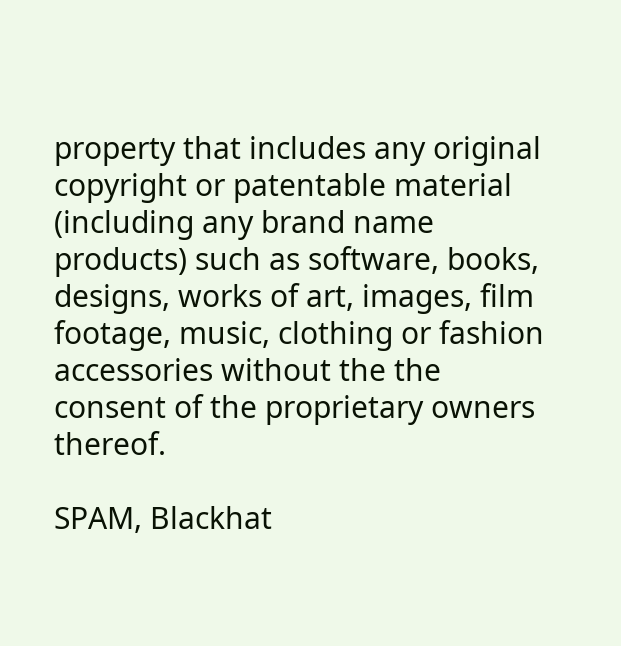property that includes any original copyright or patentable material (including any brand name products) such as software, books, designs, works of art, images, film footage, music, clothing or fashion accessories without the the consent of the proprietary owners thereof.

SPAM, Blackhat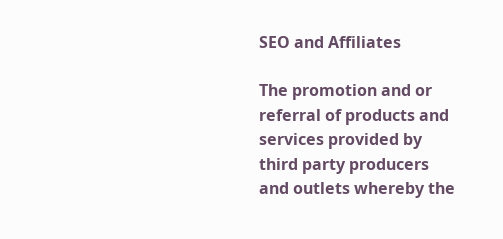SEO and Affiliates

The promotion and or referral of products and services provided by third party producers and outlets whereby the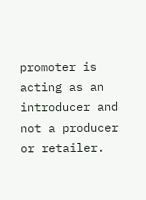promoter is acting as an introducer and not a producer or retailer.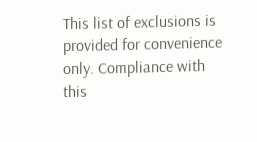This list of exclusions is provided for convenience only. Compliance with this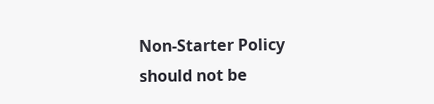Non-Starter Policy should not be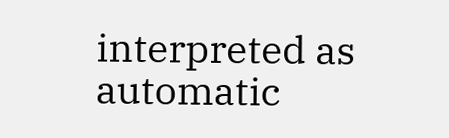interpreted as automatic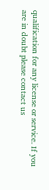qualification for any license or service. If you are in doubt please contact us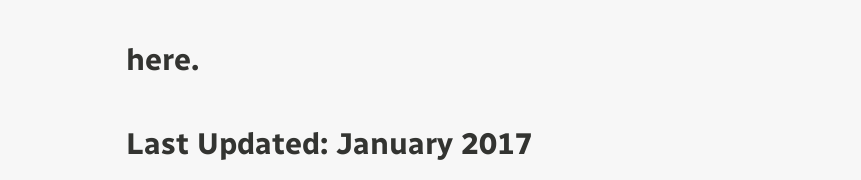here.

Last Updated: January 2017